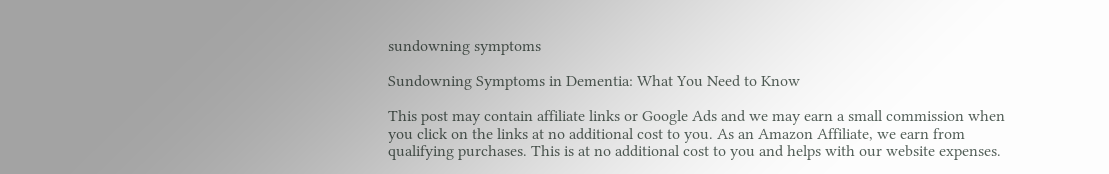sundowning symptoms

Sundowning Symptoms in Dementia: What You Need to Know

This post may contain affiliate links or Google Ads and we may earn a small commission when you click on the links at no additional cost to you. As an Amazon Affiliate, we earn from qualifying purchases. This is at no additional cost to you and helps with our website expenses.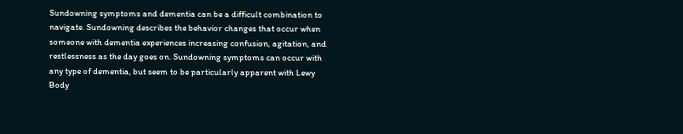Sundowning symptoms and dementia can be a difficult combination to navigate. Sundowning describes the behavior changes that occur when someone with dementia experiences increasing confusion, agitation, and restlessness as the day goes on. Sundowning symptoms can occur with any type of dementia, but seem to be particularly apparent with Lewy Body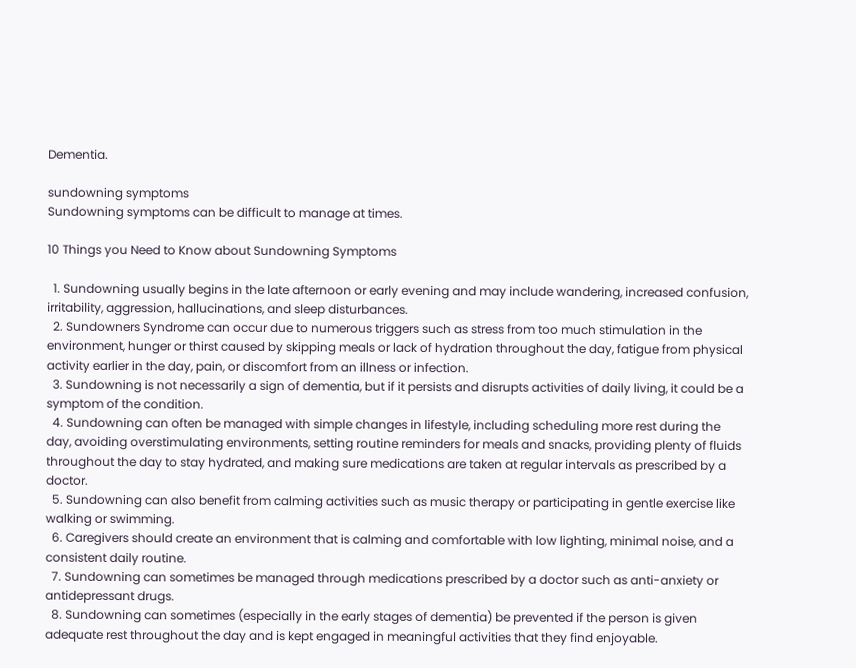Dementia.

sundowning symptoms
Sundowning symptoms can be difficult to manage at times.

10 Things you Need to Know about Sundowning Symptoms

  1. Sundowning usually begins in the late afternoon or early evening and may include wandering, increased confusion, irritability, aggression, hallucinations, and sleep disturbances.
  2. Sundowners Syndrome can occur due to numerous triggers such as stress from too much stimulation in the environment, hunger or thirst caused by skipping meals or lack of hydration throughout the day, fatigue from physical activity earlier in the day, pain, or discomfort from an illness or infection.
  3. Sundowning is not necessarily a sign of dementia, but if it persists and disrupts activities of daily living, it could be a symptom of the condition.
  4. Sundowning can often be managed with simple changes in lifestyle, including scheduling more rest during the day, avoiding overstimulating environments, setting routine reminders for meals and snacks, providing plenty of fluids throughout the day to stay hydrated, and making sure medications are taken at regular intervals as prescribed by a doctor.
  5. Sundowning can also benefit from calming activities such as music therapy or participating in gentle exercise like walking or swimming.
  6. Caregivers should create an environment that is calming and comfortable with low lighting, minimal noise, and a consistent daily routine.
  7. Sundowning can sometimes be managed through medications prescribed by a doctor such as anti-anxiety or antidepressant drugs.
  8. Sundowning can sometimes (especially in the early stages of dementia) be prevented if the person is given adequate rest throughout the day and is kept engaged in meaningful activities that they find enjoyable.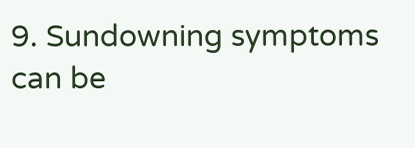9. Sundowning symptoms can be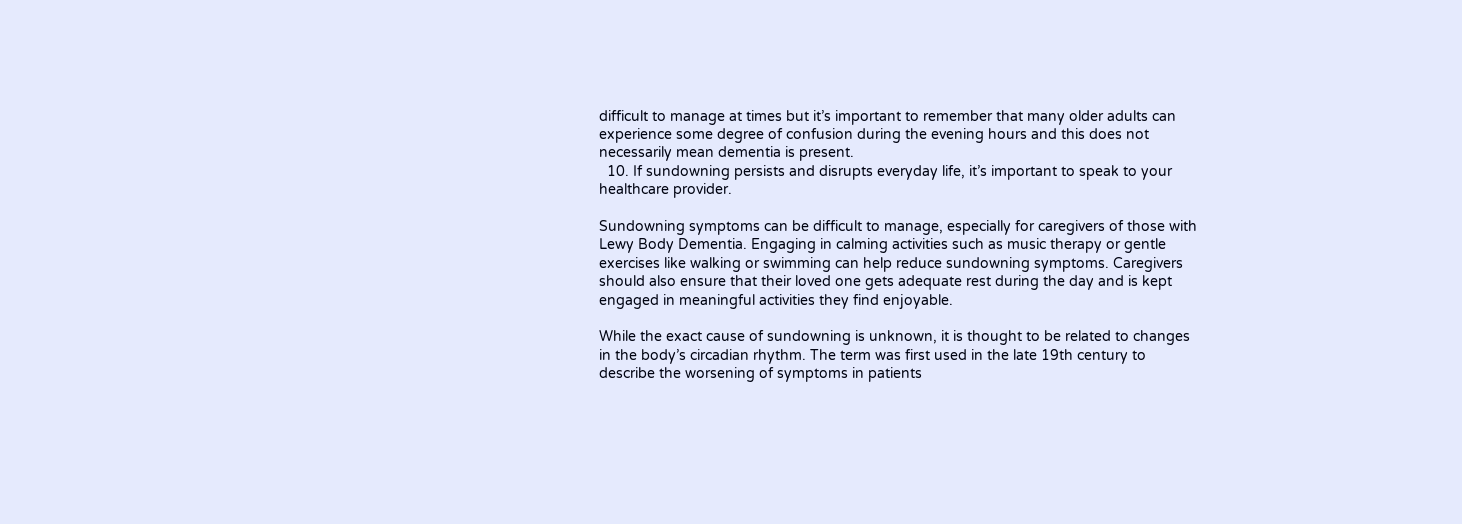difficult to manage at times but it’s important to remember that many older adults can experience some degree of confusion during the evening hours and this does not necessarily mean dementia is present.
  10. If sundowning persists and disrupts everyday life, it’s important to speak to your healthcare provider.

Sundowning symptoms can be difficult to manage, especially for caregivers of those with Lewy Body Dementia. Engaging in calming activities such as music therapy or gentle exercises like walking or swimming can help reduce sundowning symptoms. Caregivers should also ensure that their loved one gets adequate rest during the day and is kept engaged in meaningful activities they find enjoyable.

While the exact cause of sundowning is unknown, it is thought to be related to changes in the body’s circadian rhythm. The term was first used in the late 19th century to describe the worsening of symptoms in patients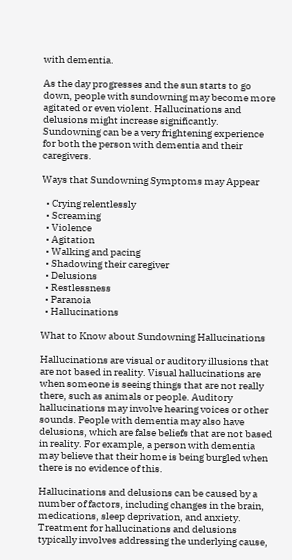with dementia.

As the day progresses and the sun starts to go down, people with sundowning may become more agitated or even violent. Hallucinations and delusions might increase significantly. Sundowning can be a very frightening experience for both the person with dementia and their caregivers.

Ways that Sundowning Symptoms may Appear

  • Crying relentlessly
  • Screaming
  • Violence
  • Agitation
  • Walking and pacing
  • Shadowing their caregiver
  • Delusions
  • Restlessness
  • Paranoia
  • Hallucinations

What to Know about Sundowning Hallucinations

Hallucinations are visual or auditory illusions that are not based in reality. Visual hallucinations are when someone is seeing things that are not really there, such as animals or people. Auditory hallucinations may involve hearing voices or other sounds. People with dementia may also have delusions, which are false beliefs that are not based in reality. For example, a person with dementia may believe that their home is being burgled when there is no evidence of this.

Hallucinations and delusions can be caused by a number of factors, including changes in the brain, medications, sleep deprivation, and anxiety. Treatment for hallucinations and delusions typically involves addressing the underlying cause,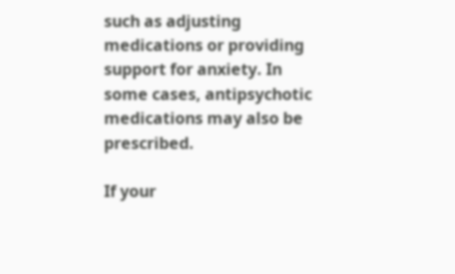such as adjusting medications or providing support for anxiety. In some cases, antipsychotic medications may also be prescribed.

If your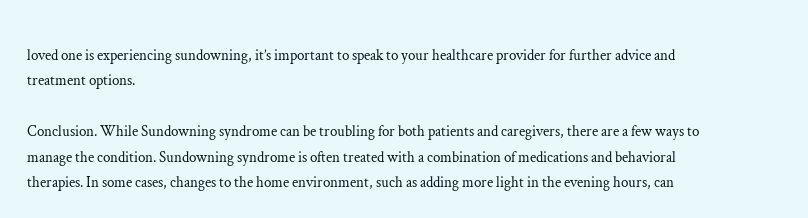loved one is experiencing sundowning, it’s important to speak to your healthcare provider for further advice and treatment options.

Conclusion. While Sundowning syndrome can be troubling for both patients and caregivers, there are a few ways to manage the condition. Sundowning syndrome is often treated with a combination of medications and behavioral therapies. In some cases, changes to the home environment, such as adding more light in the evening hours, can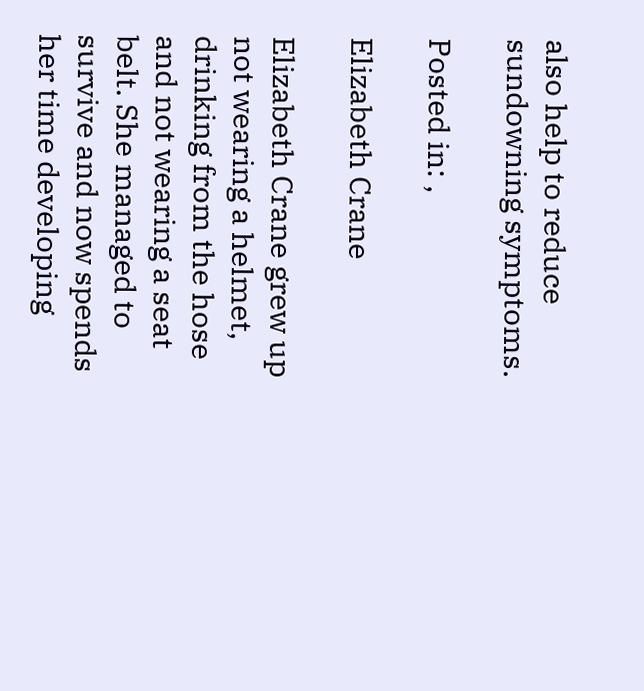also help to reduce sundowning symptoms.

Posted in: ,

Elizabeth Crane

Elizabeth Crane grew up not wearing a helmet, drinking from the hose and not wearing a seat belt. She managed to survive and now spends her time developing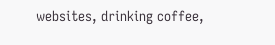websites, drinking coffee,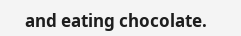and eating chocolate.